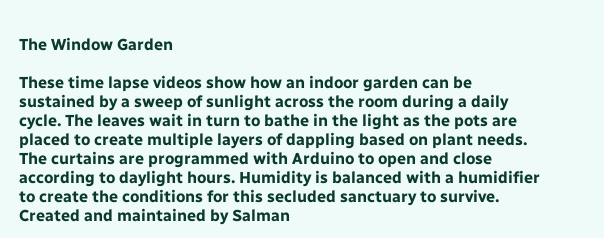The Window Garden

These time lapse videos show how an indoor garden can be sustained by a sweep of sunlight across the room during a daily cycle. The leaves wait in turn to bathe in the light as the pots are placed to create multiple layers of dappling based on plant needs. The curtains are programmed with Arduino to open and close according to daylight hours. Humidity is balanced with a humidifier to create the conditions for this secluded sanctuary to survive.
Created and maintained by Salman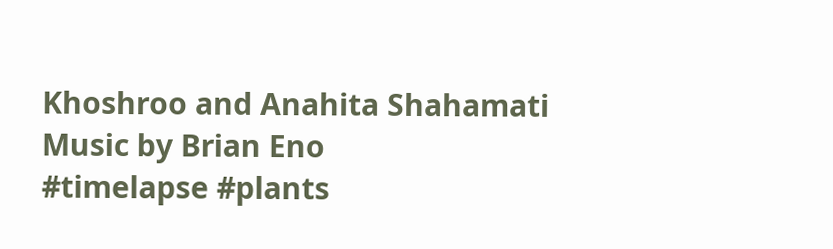Khoshroo and Anahita Shahamati
Music by Brian Eno
#timelapse #plants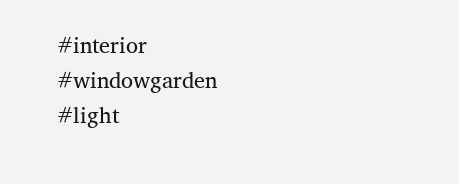#interior #windowgarden #light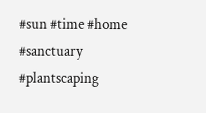#sun #time #home #sanctuary #plantscaping